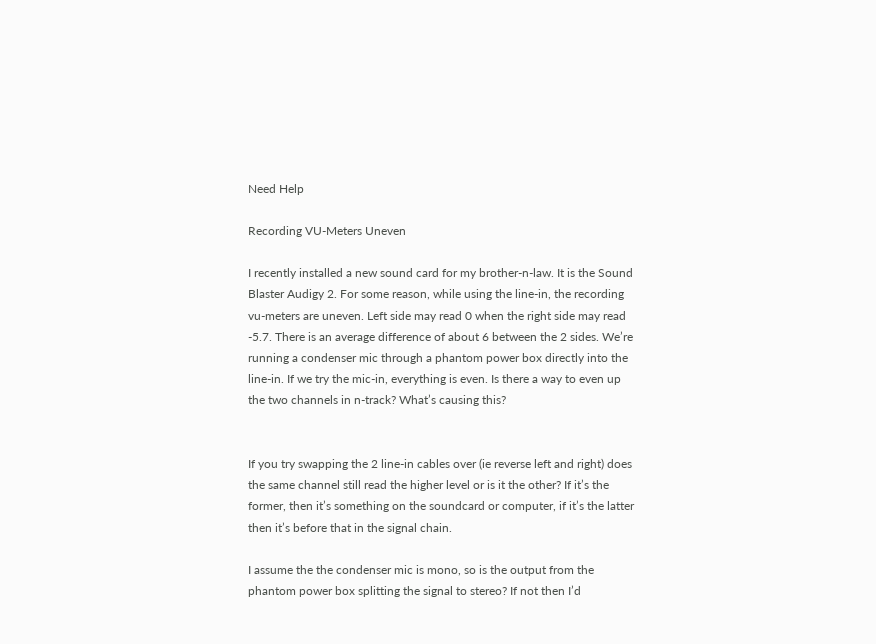Need Help

Recording VU-Meters Uneven

I recently installed a new sound card for my brother-n-law. It is the Sound Blaster Audigy 2. For some reason, while using the line-in, the recording vu-meters are uneven. Left side may read 0 when the right side may read -5.7. There is an average difference of about 6 between the 2 sides. We’re running a condenser mic through a phantom power box directly into the line-in. If we try the mic-in, everything is even. Is there a way to even up the two channels in n-track? What’s causing this?


If you try swapping the 2 line-in cables over (ie reverse left and right) does the same channel still read the higher level or is it the other? If it’s the former, then it’s something on the soundcard or computer, if it’s the latter then it’s before that in the signal chain.

I assume the the condenser mic is mono, so is the output from the phantom power box splitting the signal to stereo? If not then I’d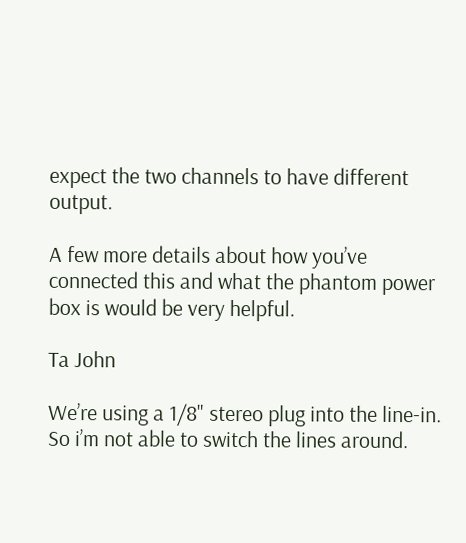expect the two channels to have different output.

A few more details about how you’ve connected this and what the phantom power box is would be very helpful.

Ta John

We’re using a 1/8" stereo plug into the line-in. So i’m not able to switch the lines around.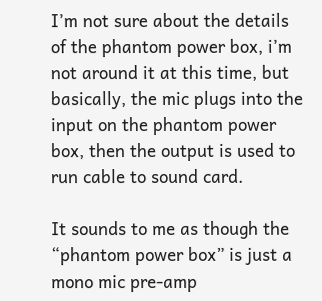I’m not sure about the details of the phantom power box, i’m not around it at this time, but basically, the mic plugs into the input on the phantom power box, then the output is used to run cable to sound card.

It sounds to me as though the “phantom power box” is just a mono mic pre-amp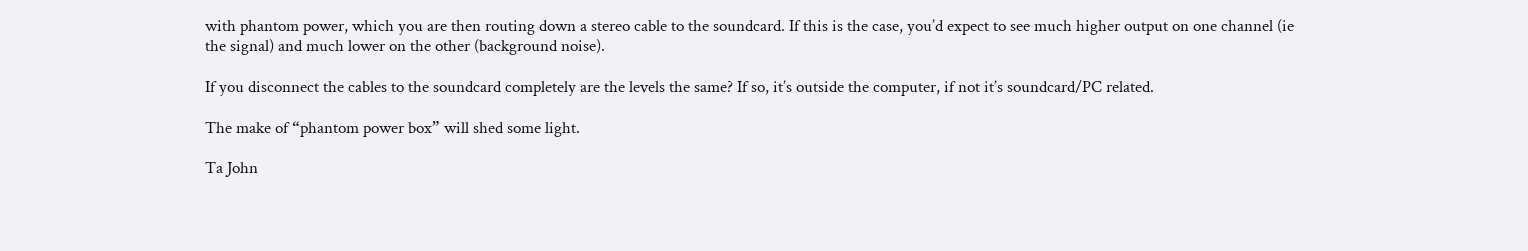with phantom power, which you are then routing down a stereo cable to the soundcard. If this is the case, you’d expect to see much higher output on one channel (ie the signal) and much lower on the other (background noise).

If you disconnect the cables to the soundcard completely are the levels the same? If so, it’s outside the computer, if not it’s soundcard/PC related.

The make of “phantom power box” will shed some light.

Ta John